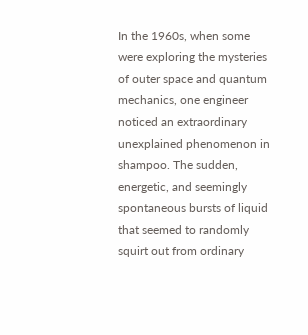In the 1960s, when some were exploring the mysteries of outer space and quantum mechanics, one engineer noticed an extraordinary unexplained phenomenon in shampoo. The sudden, energetic, and seemingly spontaneous bursts of liquid that seemed to randomly squirt out from ordinary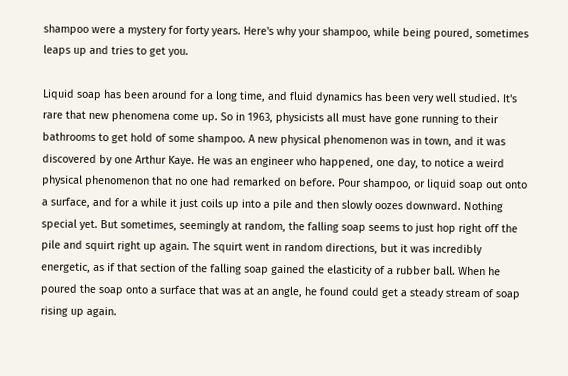shampoo were a mystery for forty years. Here's why your shampoo, while being poured, sometimes leaps up and tries to get you.

Liquid soap has been around for a long time, and fluid dynamics has been very well studied. It's rare that new phenomena come up. So in 1963, physicists all must have gone running to their bathrooms to get hold of some shampoo. A new physical phenomenon was in town, and it was discovered by one Arthur Kaye. He was an engineer who happened, one day, to notice a weird physical phenomenon that no one had remarked on before. Pour shampoo, or liquid soap out onto a surface, and for a while it just coils up into a pile and then slowly oozes downward. Nothing special yet. But sometimes, seemingly at random, the falling soap seems to just hop right off the pile and squirt right up again. The squirt went in random directions, but it was incredibly energetic, as if that section of the falling soap gained the elasticity of a rubber ball. When he poured the soap onto a surface that was at an angle, he found could get a steady stream of soap rising up again.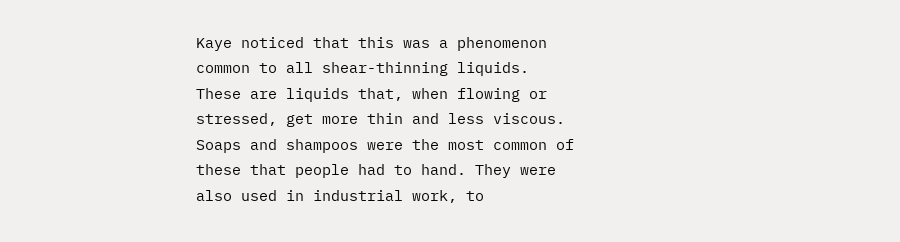Kaye noticed that this was a phenomenon common to all shear-thinning liquids. These are liquids that, when flowing or stressed, get more thin and less viscous. Soaps and shampoos were the most common of these that people had to hand. They were also used in industrial work, to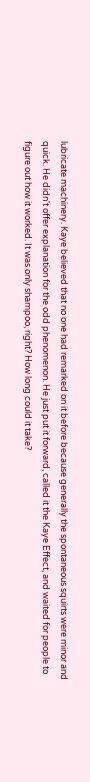lubricate machinery. Kaye believed that no one had remarked on it before because generally the spontaneous squirts were minor and quick. He didn't offer explanation for the odd phenomenon. He just put it forward, called it the Kaye Effect, and waited for people to figure out how it worked. It was only shampoo, right? How long could it take?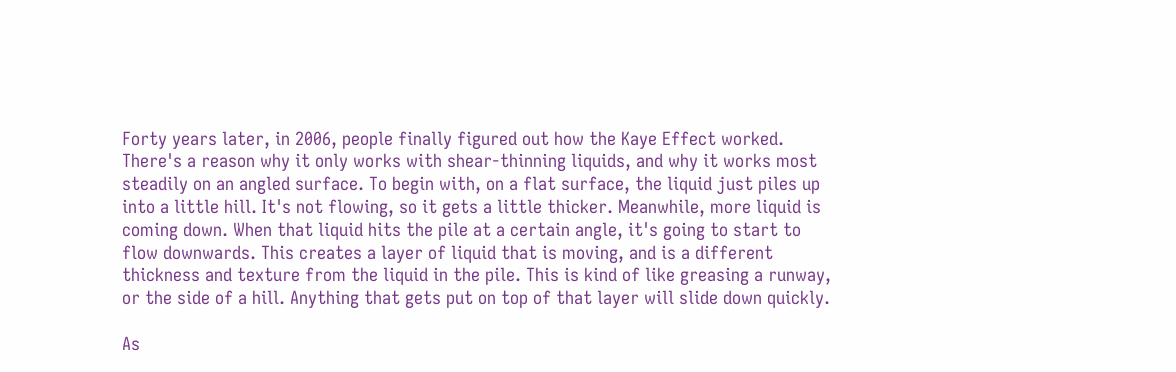Forty years later, in 2006, people finally figured out how the Kaye Effect worked. There's a reason why it only works with shear-thinning liquids, and why it works most steadily on an angled surface. To begin with, on a flat surface, the liquid just piles up into a little hill. It's not flowing, so it gets a little thicker. Meanwhile, more liquid is coming down. When that liquid hits the pile at a certain angle, it's going to start to flow downwards. This creates a layer of liquid that is moving, and is a different thickness and texture from the liquid in the pile. This is kind of like greasing a runway, or the side of a hill. Anything that gets put on top of that layer will slide down quickly.

As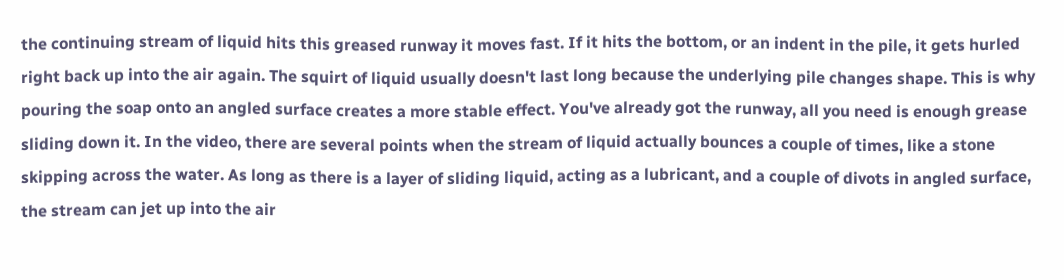the continuing stream of liquid hits this greased runway it moves fast. If it hits the bottom, or an indent in the pile, it gets hurled right back up into the air again. The squirt of liquid usually doesn't last long because the underlying pile changes shape. This is why pouring the soap onto an angled surface creates a more stable effect. You've already got the runway, all you need is enough grease sliding down it. In the video, there are several points when the stream of liquid actually bounces a couple of times, like a stone skipping across the water. As long as there is a layer of sliding liquid, acting as a lubricant, and a couple of divots in angled surface, the stream can jet up into the air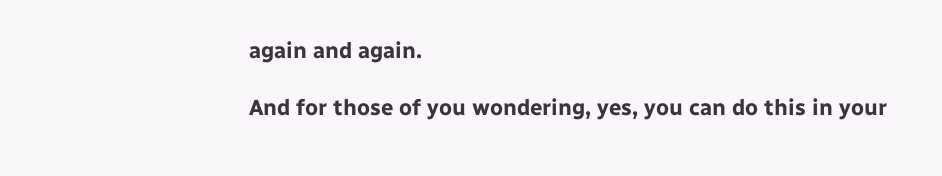again and again.

And for those of you wondering, yes, you can do this in your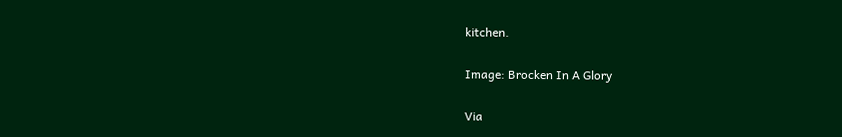kitchen.

Image: Brocken In A Glory

Via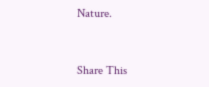Nature.


Share This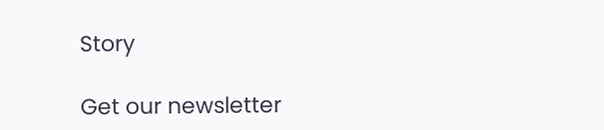Story

Get our newsletter